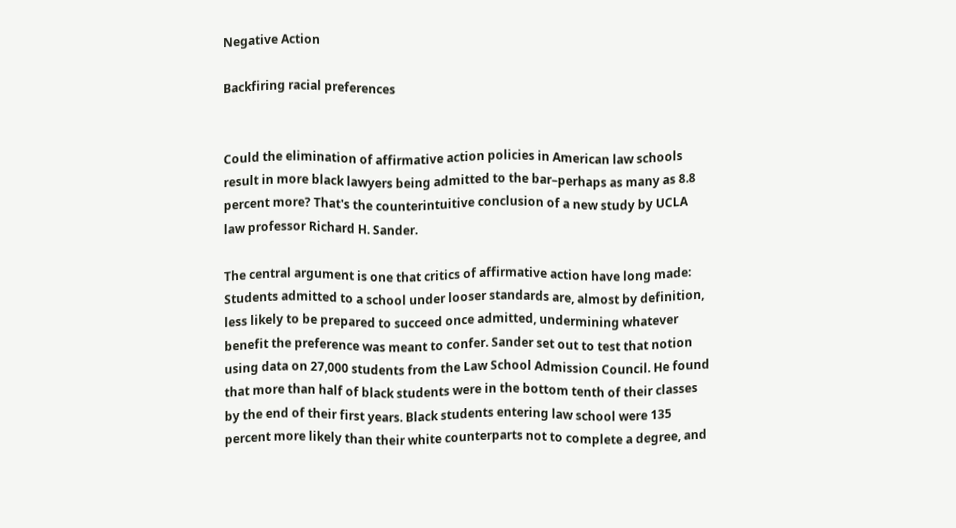Negative Action

Backfiring racial preferences


Could the elimination of affirmative action policies in American law schools result in more black lawyers being admitted to the bar–perhaps as many as 8.8 percent more? That's the counterintuitive conclusion of a new study by UCLA law professor Richard H. Sander.

The central argument is one that critics of affirmative action have long made: Students admitted to a school under looser standards are, almost by definition, less likely to be prepared to succeed once admitted, undermining whatever benefit the preference was meant to confer. Sander set out to test that notion using data on 27,000 students from the Law School Admission Council. He found that more than half of black students were in the bottom tenth of their classes by the end of their first years. Black students entering law school were 135 percent more likely than their white counterparts not to complete a degree, and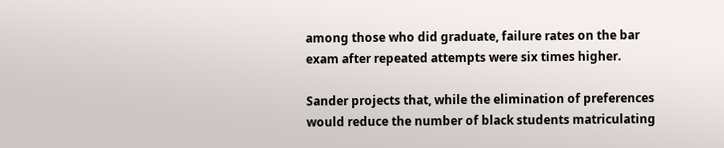among those who did graduate, failure rates on the bar exam after repeated attempts were six times higher.

Sander projects that, while the elimination of preferences would reduce the number of black students matriculating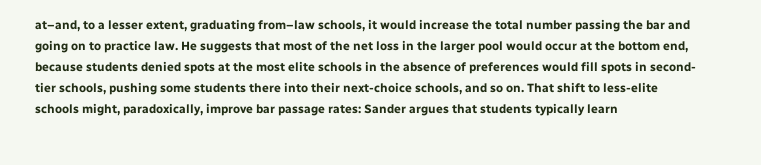at–and, to a lesser extent, graduating from–law schools, it would increase the total number passing the bar and going on to practice law. He suggests that most of the net loss in the larger pool would occur at the bottom end, because students denied spots at the most elite schools in the absence of preferences would fill spots in second-tier schools, pushing some students there into their next-choice schools, and so on. That shift to less-elite schools might, paradoxically, improve bar passage rates: Sander argues that students typically learn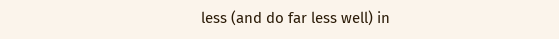less (and do far less well) in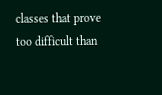classes that prove too difficult than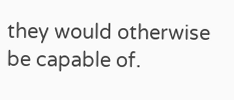they would otherwise be capable of.